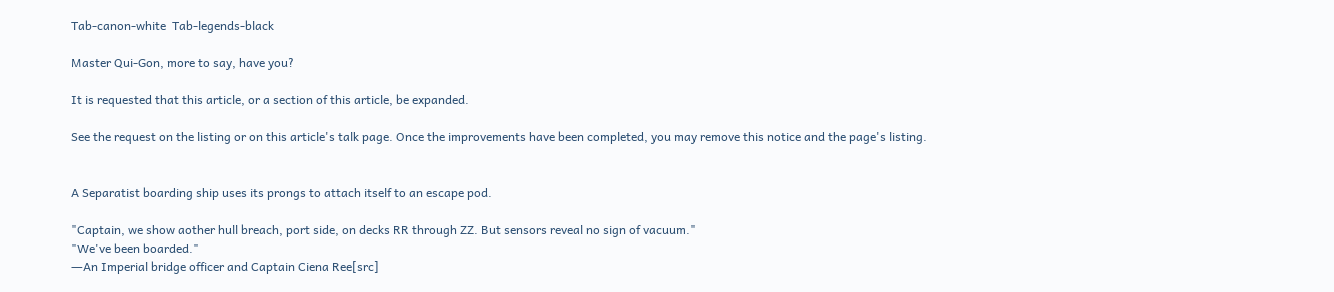Tab-canon-white  Tab-legends-black

Master Qui-Gon, more to say, have you?

It is requested that this article, or a section of this article, be expanded.

See the request on the listing or on this article's talk page. Once the improvements have been completed, you may remove this notice and the page's listing.


A Separatist boarding ship uses its prongs to attach itself to an escape pod.

"Captain, we show aother hull breach, port side, on decks RR through ZZ. But sensors reveal no sign of vacuum."
"We've been boarded."
―An Imperial bridge officer and Captain Ciena Ree[src]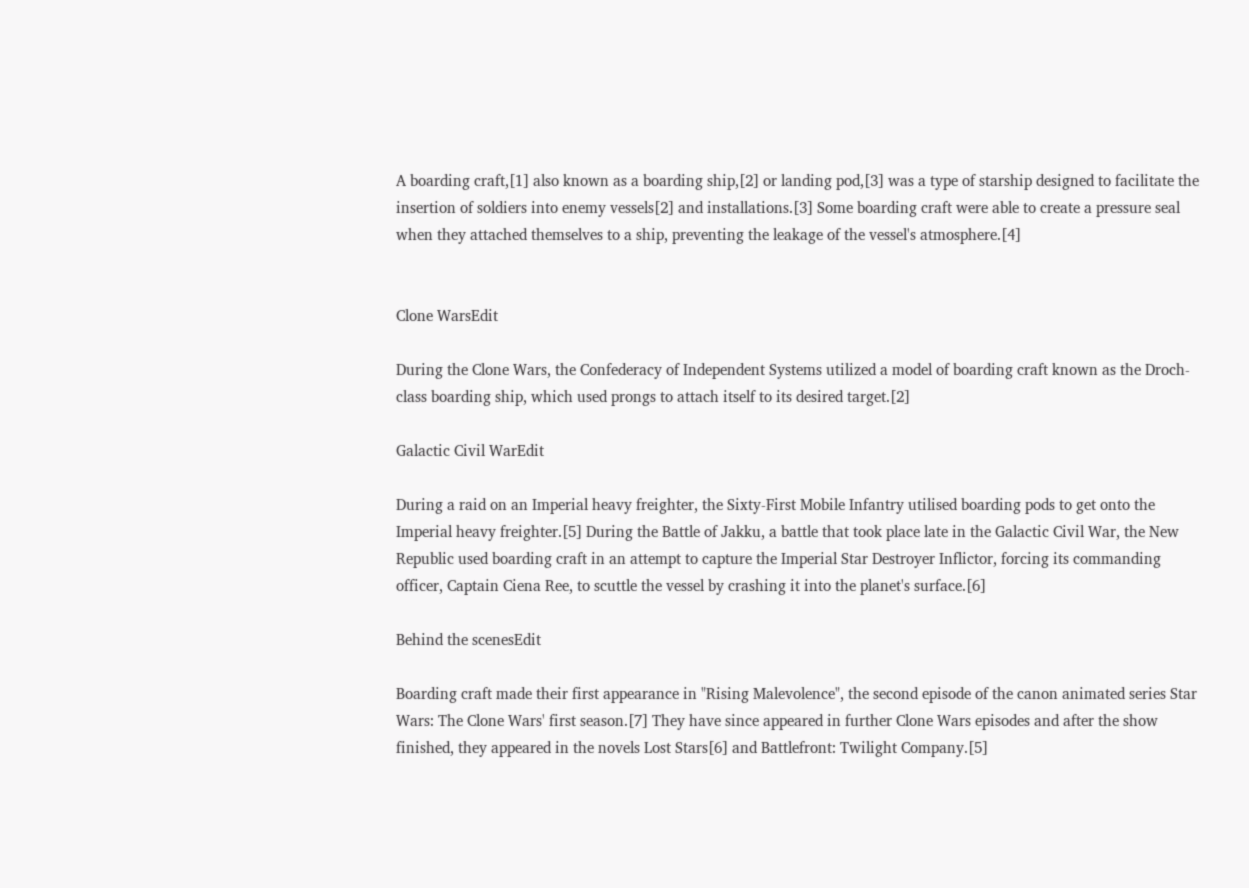A boarding craft,[1] also known as a boarding ship,[2] or landing pod,[3] was a type of starship designed to facilitate the insertion of soldiers into enemy vessels[2] and installations.[3] Some boarding craft were able to create a pressure seal when they attached themselves to a ship, preventing the leakage of the vessel's atmosphere.[4]


Clone WarsEdit

During the Clone Wars, the Confederacy of Independent Systems utilized a model of boarding craft known as the Droch-class boarding ship, which used prongs to attach itself to its desired target.[2]

Galactic Civil WarEdit

During a raid on an Imperial heavy freighter, the Sixty-First Mobile Infantry utilised boarding pods to get onto the Imperial heavy freighter.[5] During the Battle of Jakku, a battle that took place late in the Galactic Civil War, the New Republic used boarding craft in an attempt to capture the Imperial Star Destroyer Inflictor, forcing its commanding officer, Captain Ciena Ree, to scuttle the vessel by crashing it into the planet's surface.[6]

Behind the scenesEdit

Boarding craft made their first appearance in "Rising Malevolence", the second episode of the canon animated series Star Wars: The Clone Wars' first season.[7] They have since appeared in further Clone Wars episodes and after the show finished, they appeared in the novels Lost Stars[6] and Battlefront: Twilight Company.[5]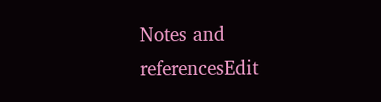Notes and referencesEdit